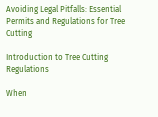Avoiding Legal Pitfalls: Essential Permits and Regulations for Tree Cutting

Introduction to Tree Cutting Regulations

When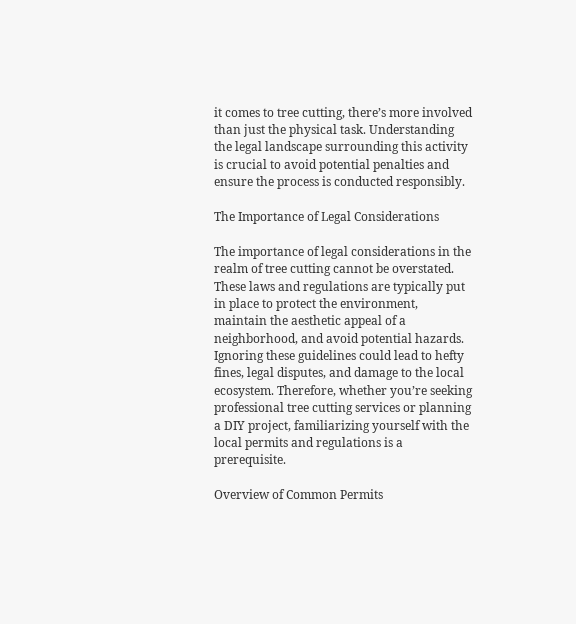it comes to tree cutting, there’s more involved than just the physical task. Understanding the legal landscape surrounding this activity is crucial to avoid potential penalties and ensure the process is conducted responsibly.

The Importance of Legal Considerations

The importance of legal considerations in the realm of tree cutting cannot be overstated. These laws and regulations are typically put in place to protect the environment, maintain the aesthetic appeal of a neighborhood, and avoid potential hazards. Ignoring these guidelines could lead to hefty fines, legal disputes, and damage to the local ecosystem. Therefore, whether you’re seeking professional tree cutting services or planning a DIY project, familiarizing yourself with the local permits and regulations is a prerequisite.

Overview of Common Permits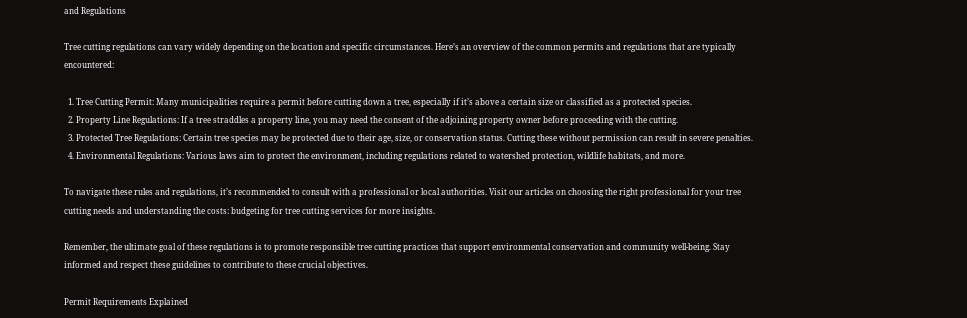and Regulations

Tree cutting regulations can vary widely depending on the location and specific circumstances. Here’s an overview of the common permits and regulations that are typically encountered:

  1. Tree Cutting Permit: Many municipalities require a permit before cutting down a tree, especially if it’s above a certain size or classified as a protected species.
  2. Property Line Regulations: If a tree straddles a property line, you may need the consent of the adjoining property owner before proceeding with the cutting.
  3. Protected Tree Regulations: Certain tree species may be protected due to their age, size, or conservation status. Cutting these without permission can result in severe penalties.
  4. Environmental Regulations: Various laws aim to protect the environment, including regulations related to watershed protection, wildlife habitats, and more.

To navigate these rules and regulations, it’s recommended to consult with a professional or local authorities. Visit our articles on choosing the right professional for your tree cutting needs and understanding the costs: budgeting for tree cutting services for more insights.

Remember, the ultimate goal of these regulations is to promote responsible tree cutting practices that support environmental conservation and community well-being. Stay informed and respect these guidelines to contribute to these crucial objectives.

Permit Requirements Explained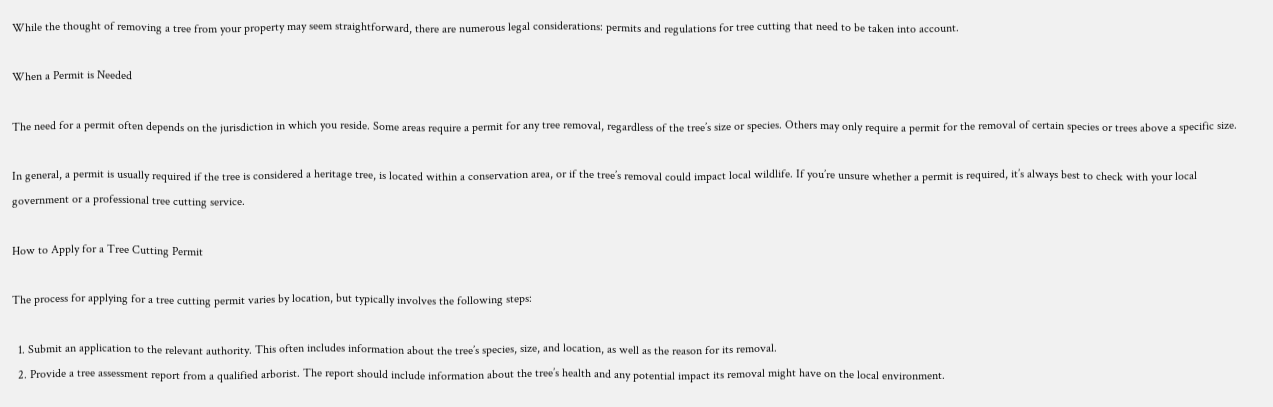While the thought of removing a tree from your property may seem straightforward, there are numerous legal considerations: permits and regulations for tree cutting that need to be taken into account.

When a Permit is Needed

The need for a permit often depends on the jurisdiction in which you reside. Some areas require a permit for any tree removal, regardless of the tree’s size or species. Others may only require a permit for the removal of certain species or trees above a specific size.

In general, a permit is usually required if the tree is considered a heritage tree, is located within a conservation area, or if the tree’s removal could impact local wildlife. If you’re unsure whether a permit is required, it’s always best to check with your local government or a professional tree cutting service.

How to Apply for a Tree Cutting Permit

The process for applying for a tree cutting permit varies by location, but typically involves the following steps:

  1. Submit an application to the relevant authority. This often includes information about the tree’s species, size, and location, as well as the reason for its removal.
  2. Provide a tree assessment report from a qualified arborist. The report should include information about the tree’s health and any potential impact its removal might have on the local environment.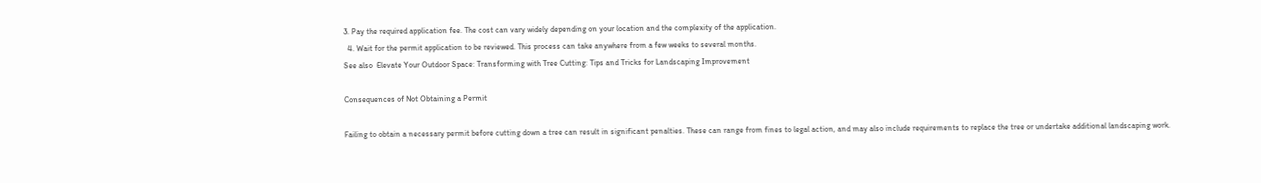3. Pay the required application fee. The cost can vary widely depending on your location and the complexity of the application.
  4. Wait for the permit application to be reviewed. This process can take anywhere from a few weeks to several months.
See also  Elevate Your Outdoor Space: Transforming with Tree Cutting: Tips and Tricks for Landscaping Improvement

Consequences of Not Obtaining a Permit

Failing to obtain a necessary permit before cutting down a tree can result in significant penalties. These can range from fines to legal action, and may also include requirements to replace the tree or undertake additional landscaping work.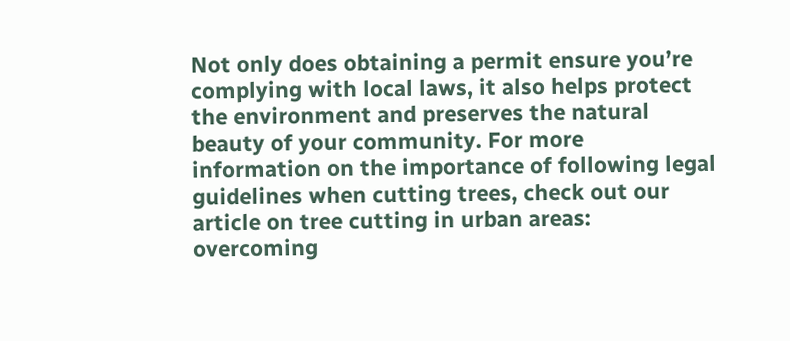Not only does obtaining a permit ensure you’re complying with local laws, it also helps protect the environment and preserves the natural beauty of your community. For more information on the importance of following legal guidelines when cutting trees, check out our article on tree cutting in urban areas: overcoming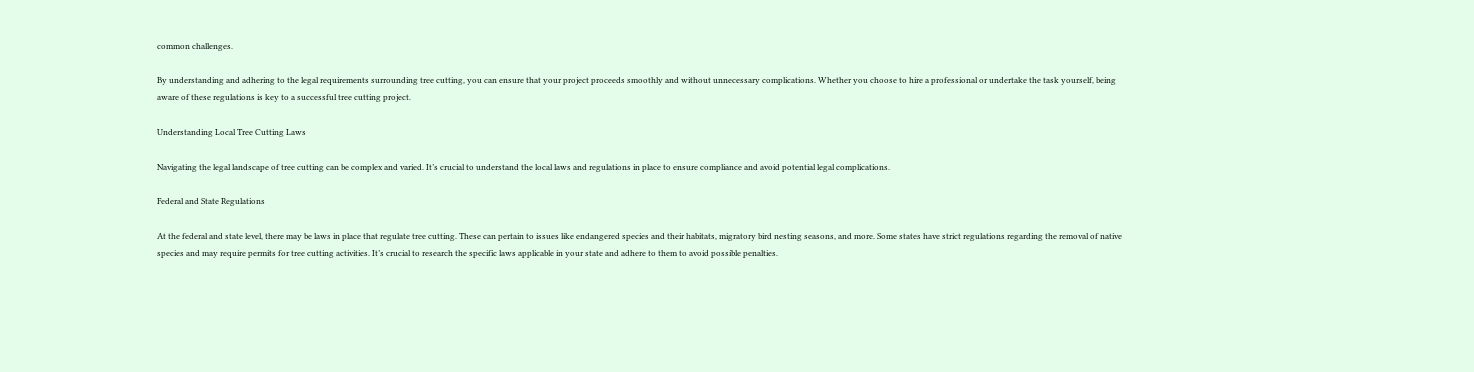common challenges.

By understanding and adhering to the legal requirements surrounding tree cutting, you can ensure that your project proceeds smoothly and without unnecessary complications. Whether you choose to hire a professional or undertake the task yourself, being aware of these regulations is key to a successful tree cutting project.

Understanding Local Tree Cutting Laws

Navigating the legal landscape of tree cutting can be complex and varied. It’s crucial to understand the local laws and regulations in place to ensure compliance and avoid potential legal complications.

Federal and State Regulations

At the federal and state level, there may be laws in place that regulate tree cutting. These can pertain to issues like endangered species and their habitats, migratory bird nesting seasons, and more. Some states have strict regulations regarding the removal of native species and may require permits for tree cutting activities. It’s crucial to research the specific laws applicable in your state and adhere to them to avoid possible penalties.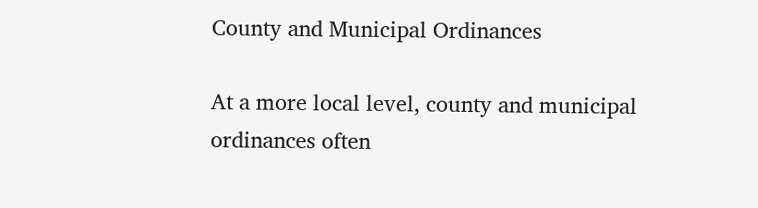County and Municipal Ordinances

At a more local level, county and municipal ordinances often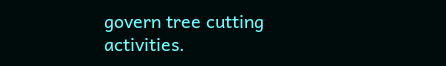govern tree cutting activities.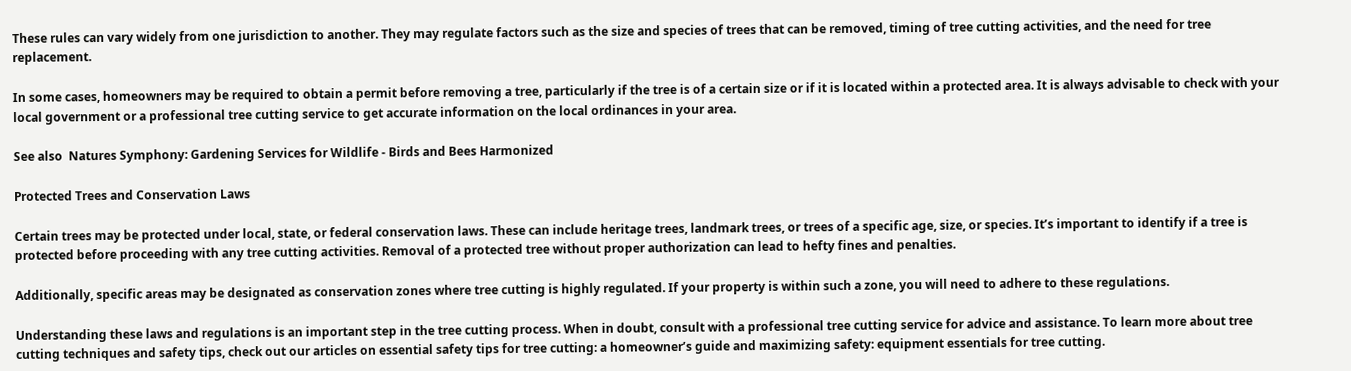These rules can vary widely from one jurisdiction to another. They may regulate factors such as the size and species of trees that can be removed, timing of tree cutting activities, and the need for tree replacement.

In some cases, homeowners may be required to obtain a permit before removing a tree, particularly if the tree is of a certain size or if it is located within a protected area. It is always advisable to check with your local government or a professional tree cutting service to get accurate information on the local ordinances in your area.

See also  Natures Symphony: Gardening Services for Wildlife - Birds and Bees Harmonized

Protected Trees and Conservation Laws

Certain trees may be protected under local, state, or federal conservation laws. These can include heritage trees, landmark trees, or trees of a specific age, size, or species. It’s important to identify if a tree is protected before proceeding with any tree cutting activities. Removal of a protected tree without proper authorization can lead to hefty fines and penalties.

Additionally, specific areas may be designated as conservation zones where tree cutting is highly regulated. If your property is within such a zone, you will need to adhere to these regulations.

Understanding these laws and regulations is an important step in the tree cutting process. When in doubt, consult with a professional tree cutting service for advice and assistance. To learn more about tree cutting techniques and safety tips, check out our articles on essential safety tips for tree cutting: a homeowner’s guide and maximizing safety: equipment essentials for tree cutting.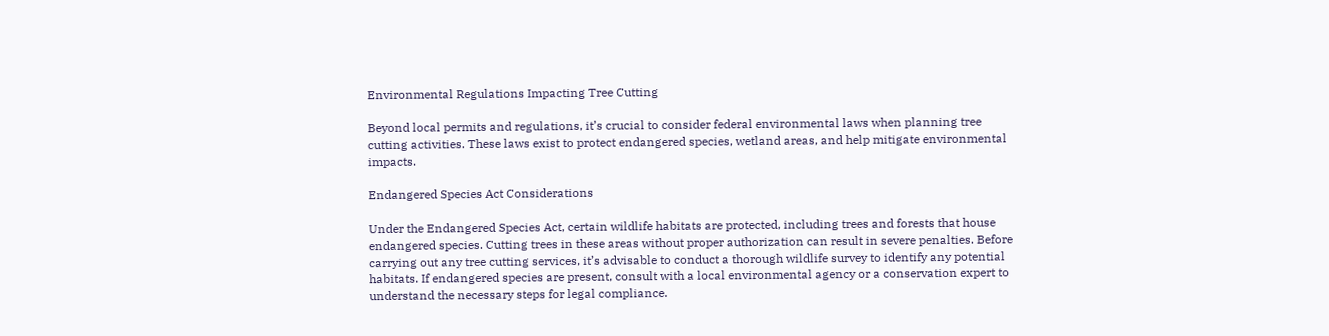Environmental Regulations Impacting Tree Cutting

Beyond local permits and regulations, it’s crucial to consider federal environmental laws when planning tree cutting activities. These laws exist to protect endangered species, wetland areas, and help mitigate environmental impacts.

Endangered Species Act Considerations

Under the Endangered Species Act, certain wildlife habitats are protected, including trees and forests that house endangered species. Cutting trees in these areas without proper authorization can result in severe penalties. Before carrying out any tree cutting services, it’s advisable to conduct a thorough wildlife survey to identify any potential habitats. If endangered species are present, consult with a local environmental agency or a conservation expert to understand the necessary steps for legal compliance.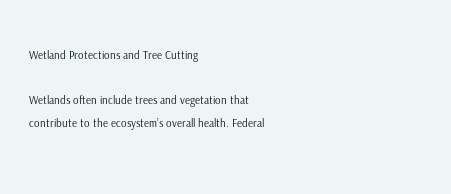Wetland Protections and Tree Cutting

Wetlands often include trees and vegetation that contribute to the ecosystem’s overall health. Federal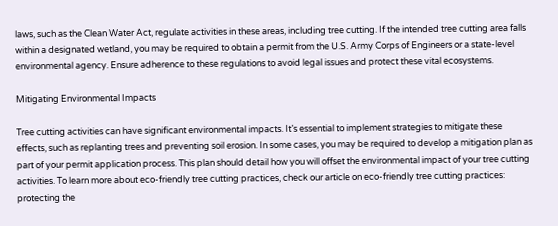laws, such as the Clean Water Act, regulate activities in these areas, including tree cutting. If the intended tree cutting area falls within a designated wetland, you may be required to obtain a permit from the U.S. Army Corps of Engineers or a state-level environmental agency. Ensure adherence to these regulations to avoid legal issues and protect these vital ecosystems.

Mitigating Environmental Impacts

Tree cutting activities can have significant environmental impacts. It’s essential to implement strategies to mitigate these effects, such as replanting trees and preventing soil erosion. In some cases, you may be required to develop a mitigation plan as part of your permit application process. This plan should detail how you will offset the environmental impact of your tree cutting activities. To learn more about eco-friendly tree cutting practices, check our article on eco-friendly tree cutting practices: protecting the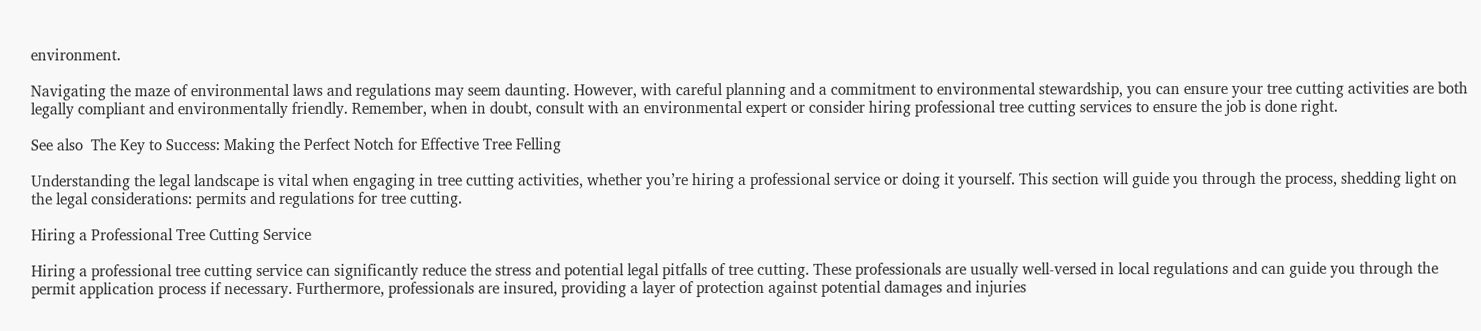environment.

Navigating the maze of environmental laws and regulations may seem daunting. However, with careful planning and a commitment to environmental stewardship, you can ensure your tree cutting activities are both legally compliant and environmentally friendly. Remember, when in doubt, consult with an environmental expert or consider hiring professional tree cutting services to ensure the job is done right.

See also  The Key to Success: Making the Perfect Notch for Effective Tree Felling

Understanding the legal landscape is vital when engaging in tree cutting activities, whether you’re hiring a professional service or doing it yourself. This section will guide you through the process, shedding light on the legal considerations: permits and regulations for tree cutting.

Hiring a Professional Tree Cutting Service

Hiring a professional tree cutting service can significantly reduce the stress and potential legal pitfalls of tree cutting. These professionals are usually well-versed in local regulations and can guide you through the permit application process if necessary. Furthermore, professionals are insured, providing a layer of protection against potential damages and injuries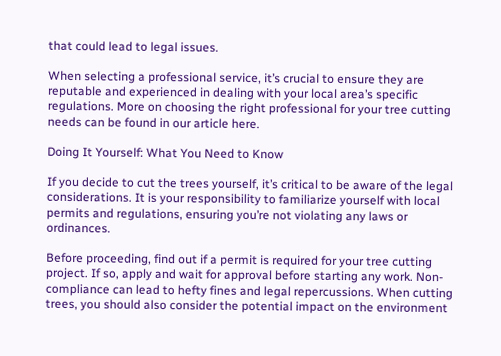that could lead to legal issues.

When selecting a professional service, it’s crucial to ensure they are reputable and experienced in dealing with your local area’s specific regulations. More on choosing the right professional for your tree cutting needs can be found in our article here.

Doing It Yourself: What You Need to Know

If you decide to cut the trees yourself, it’s critical to be aware of the legal considerations. It is your responsibility to familiarize yourself with local permits and regulations, ensuring you’re not violating any laws or ordinances.

Before proceeding, find out if a permit is required for your tree cutting project. If so, apply and wait for approval before starting any work. Non-compliance can lead to hefty fines and legal repercussions. When cutting trees, you should also consider the potential impact on the environment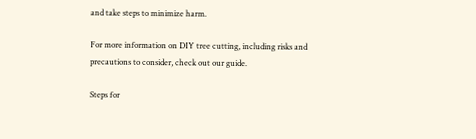and take steps to minimize harm.

For more information on DIY tree cutting, including risks and precautions to consider, check out our guide.

Steps for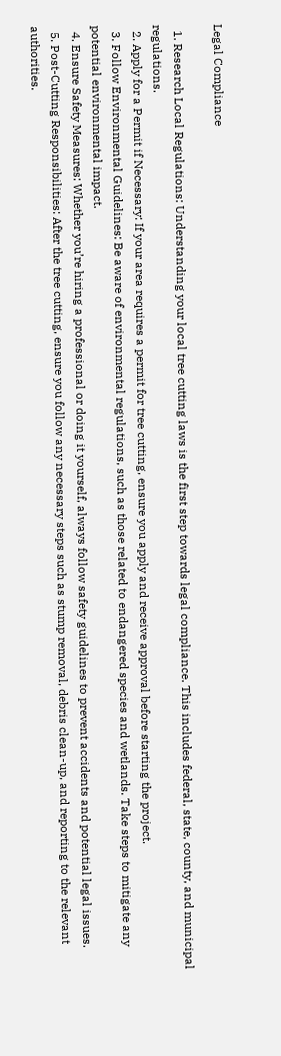Legal Compliance

  1. Research Local Regulations: Understanding your local tree cutting laws is the first step towards legal compliance. This includes federal, state, county, and municipal regulations.
  2. Apply for a Permit if Necessary: If your area requires a permit for tree cutting, ensure you apply and receive approval before starting the project.
  3. Follow Environmental Guidelines: Be aware of environmental regulations, such as those related to endangered species and wetlands. Take steps to mitigate any potential environmental impact.
  4. Ensure Safety Measures: Whether you’re hiring a professional or doing it yourself, always follow safety guidelines to prevent accidents and potential legal issues.
  5. Post-Cutting Responsibilities: After the tree cutting, ensure you follow any necessary steps such as stump removal, debris clean-up, and reporting to the relevant authorities.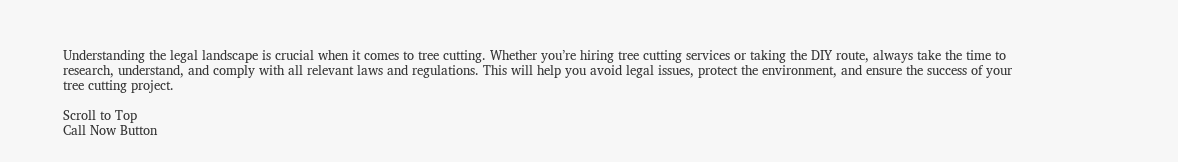Understanding the legal landscape is crucial when it comes to tree cutting. Whether you’re hiring tree cutting services or taking the DIY route, always take the time to research, understand, and comply with all relevant laws and regulations. This will help you avoid legal issues, protect the environment, and ensure the success of your tree cutting project.

Scroll to Top
Call Now Button